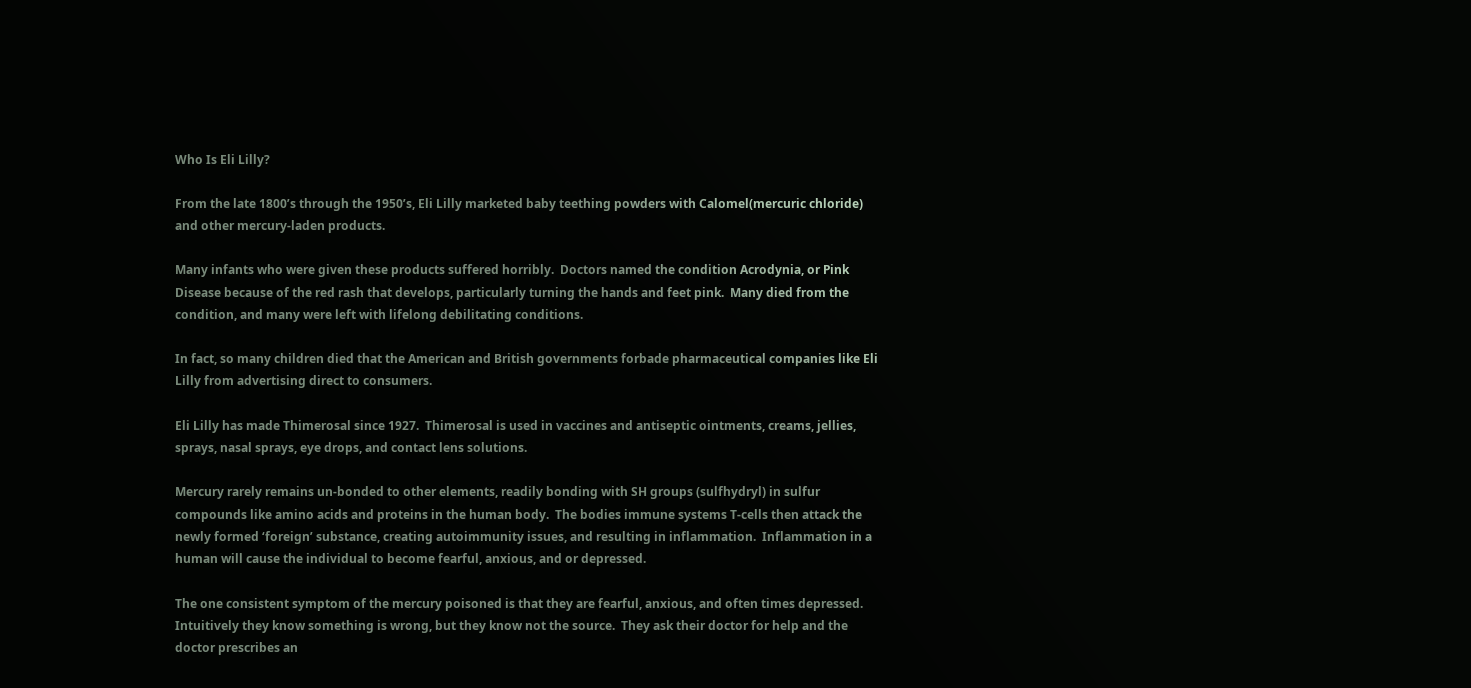Who Is Eli Lilly?

From the late 1800’s through the 1950’s, Eli Lilly marketed baby teething powders with Calomel(mercuric chloride) and other mercury-laden products.

Many infants who were given these products suffered horribly.  Doctors named the condition Acrodynia, or Pink Disease because of the red rash that develops, particularly turning the hands and feet pink.  Many died from the condition, and many were left with lifelong debilitating conditions.

In fact, so many children died that the American and British governments forbade pharmaceutical companies like Eli Lilly from advertising direct to consumers.

Eli Lilly has made Thimerosal since 1927.  Thimerosal is used in vaccines and antiseptic ointments, creams, jellies, sprays, nasal sprays, eye drops, and contact lens solutions.

Mercury rarely remains un-bonded to other elements, readily bonding with SH groups (sulfhydryl) in sulfur compounds like amino acids and proteins in the human body.  The bodies immune systems T-cells then attack the newly formed ‘foreign’ substance, creating autoimmunity issues, and resulting in inflammation.  Inflammation in a human will cause the individual to become fearful, anxious, and or depressed.

The one consistent symptom of the mercury poisoned is that they are fearful, anxious, and often times depressed.  Intuitively they know something is wrong, but they know not the source.  They ask their doctor for help and the doctor prescribes an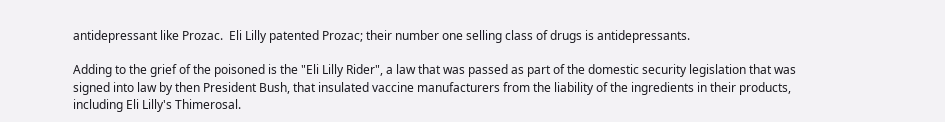antidepressant like Prozac.  Eli Lilly patented Prozac; their number one selling class of drugs is antidepressants.

Adding to the grief of the poisoned is the "Eli Lilly Rider", a law that was passed as part of the domestic security legislation that was signed into law by then President Bush, that insulated vaccine manufacturers from the liability of the ingredients in their products, including Eli Lilly's Thimerosal.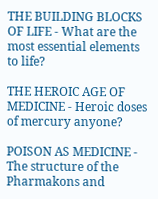THE BUILDING BLOCKS OF LIFE - What are the most essential elements to life?

THE HEROIC AGE OF MEDICINE - Heroic doses of mercury anyone?

POISON AS MEDICINE - The structure of the Pharmakons and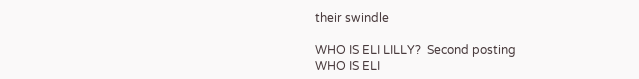their swindle

WHO IS ELI LILLY?  Second posting
WHO IS ELI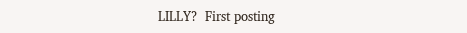LILLY?  First posting